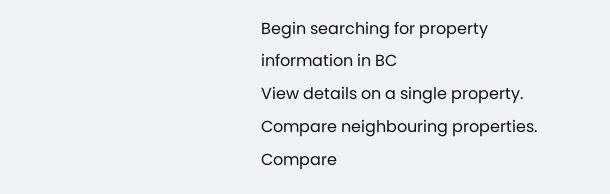Begin searching for property information in BC
View details on a single property.
Compare neighbouring properties.
Compare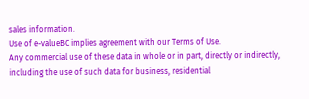sales information.
Use of e-valueBC implies agreement with our Terms of Use.
Any commercial use of these data in whole or in part, directly or indirectly, including the use of such data for business, residential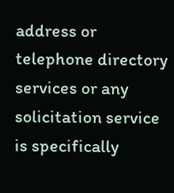address or telephone directory services or any solicitation service is specifically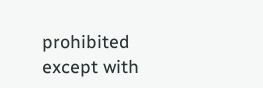prohibited except with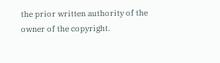the prior written authority of the owner of the copyright.